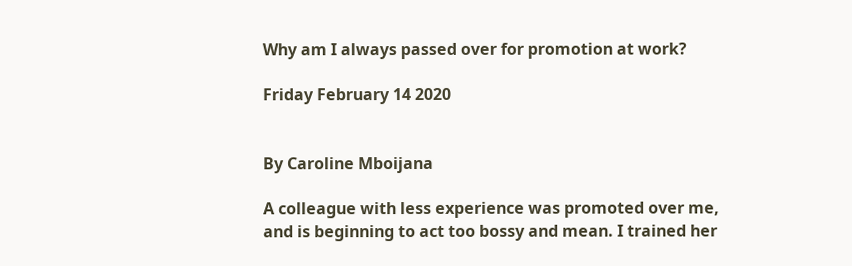Why am I always passed over for promotion at work?

Friday February 14 2020


By Caroline Mboijana

A colleague with less experience was promoted over me, and is beginning to act too bossy and mean. I trained her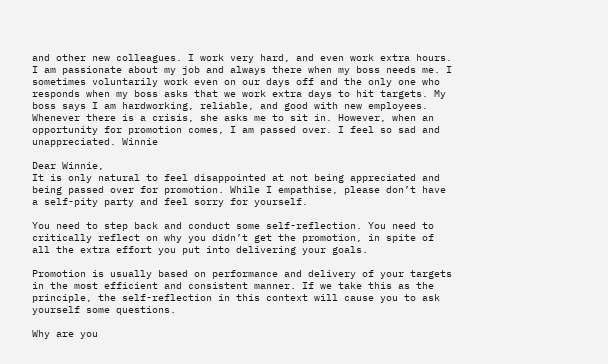and other new colleagues. I work very hard, and even work extra hours. I am passionate about my job and always there when my boss needs me. I sometimes voluntarily work even on our days off and the only one who responds when my boss asks that we work extra days to hit targets. My boss says I am hardworking, reliable, and good with new employees. Whenever there is a crisis, she asks me to sit in. However, when an opportunity for promotion comes, I am passed over. I feel so sad and unappreciated. Winnie

Dear Winnie,
It is only natural to feel disappointed at not being appreciated and being passed over for promotion. While I empathise, please don’t have a self-pity party and feel sorry for yourself.

You need to step back and conduct some self-reflection. You need to critically reflect on why you didn’t get the promotion, in spite of all the extra effort you put into delivering your goals.

Promotion is usually based on performance and delivery of your targets in the most efficient and consistent manner. If we take this as the principle, the self-reflection in this context will cause you to ask yourself some questions.

Why are you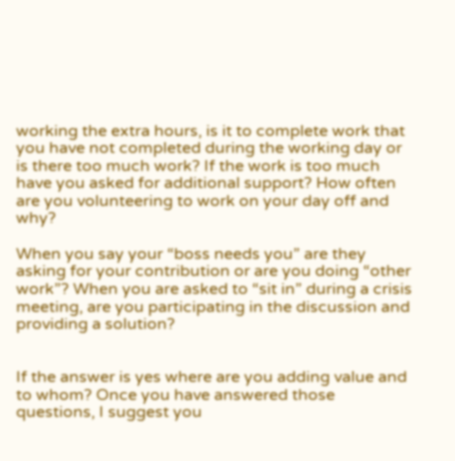working the extra hours, is it to complete work that you have not completed during the working day or is there too much work? If the work is too much have you asked for additional support? How often are you volunteering to work on your day off and why?

When you say your “boss needs you” are they asking for your contribution or are you doing “other work”? When you are asked to “sit in” during a crisis meeting, are you participating in the discussion and providing a solution?


If the answer is yes where are you adding value and to whom? Once you have answered those questions, I suggest you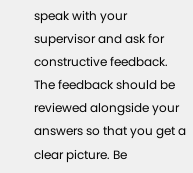speak with your supervisor and ask for constructive feedback. The feedback should be reviewed alongside your answers so that you get a clear picture. Be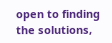open to finding the solutions,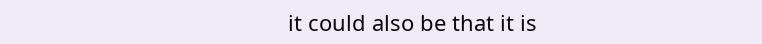it could also be that it is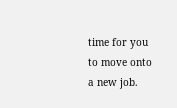time for you to move onto a new job.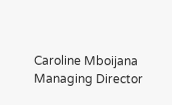Caroline Mboijana
Managing Director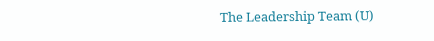The Leadership Team (U)